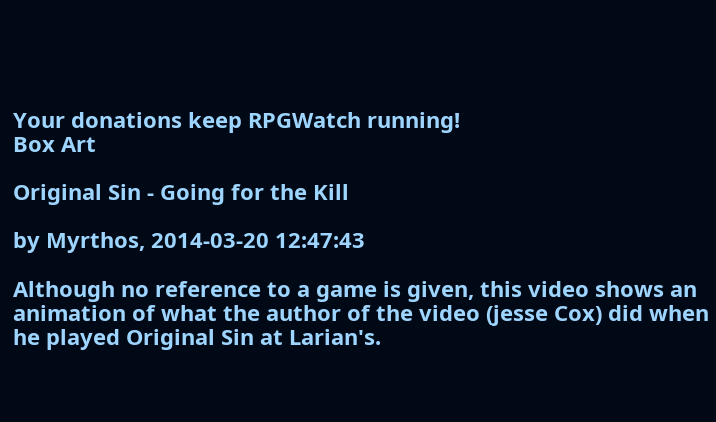Your donations keep RPGWatch running!
Box Art

Original Sin - Going for the Kill

by Myrthos, 2014-03-20 12:47:43

Although no reference to a game is given, this video shows an animation of what the author of the video (jesse Cox) did when he played Original Sin at Larian's.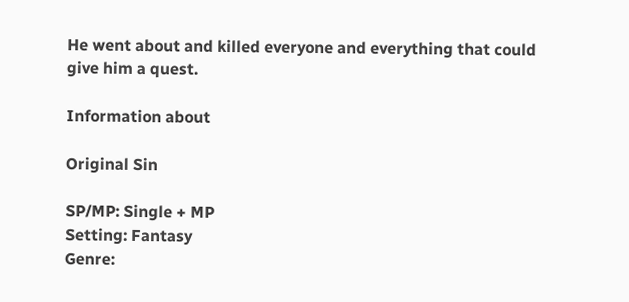He went about and killed everyone and everything that could give him a quest.

Information about

Original Sin

SP/MP: Single + MP
Setting: Fantasy
Genre: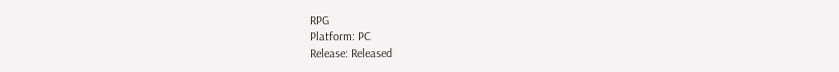RPG
Platform: PC
Release: Released